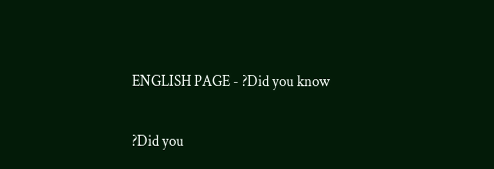ENGLISH PAGE - ?Did you know

?Did you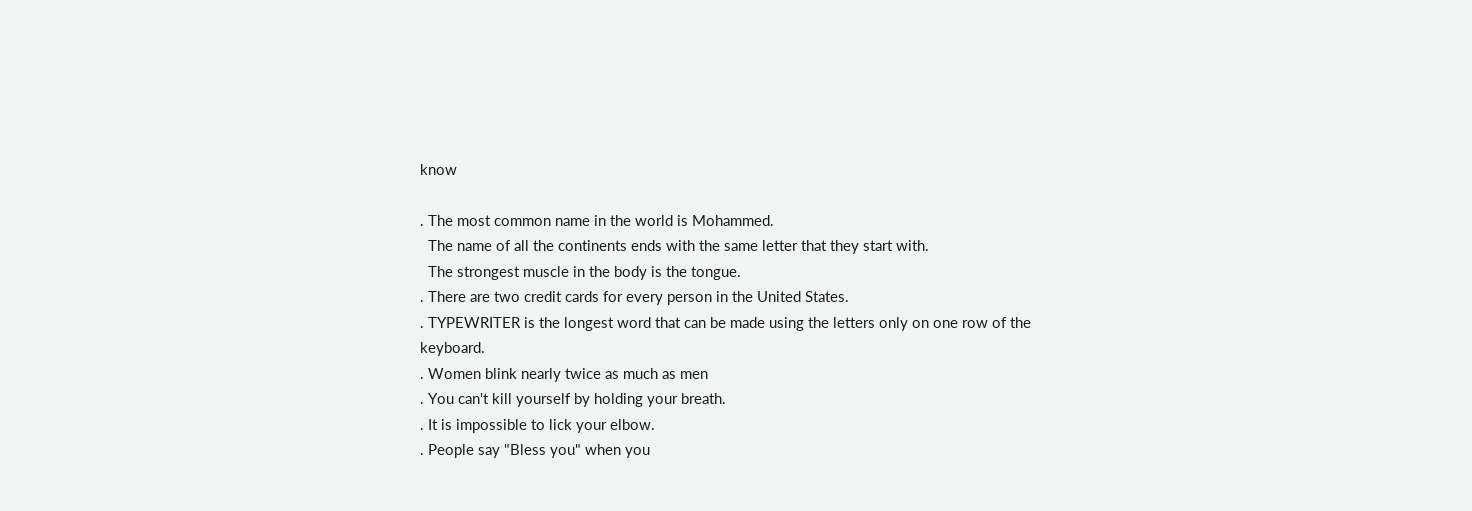know

. The most common name in the world is Mohammed.
  The name of all the continents ends with the same letter that they start with.
  The strongest muscle in the body is the tongue.
. There are two credit cards for every person in the United States.
. TYPEWRITER is the longest word that can be made using the letters only on one row of the keyboard.
. Women blink nearly twice as much as men
. You can't kill yourself by holding your breath.
. It is impossible to lick your elbow.
. People say "Bless you" when you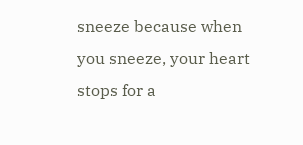sneeze because when you sneeze, your heart stops for a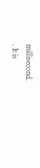millisecond.
. It is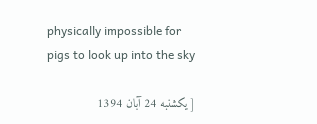physically impossible for pigs to look up into the sky

[ یکشنبه 24 آبان 1394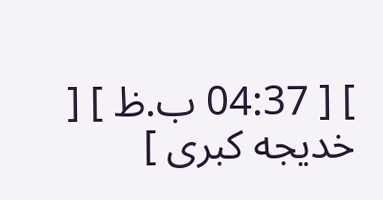] [ 04:37 ب.ظ ] [ خدیجه کبری ]